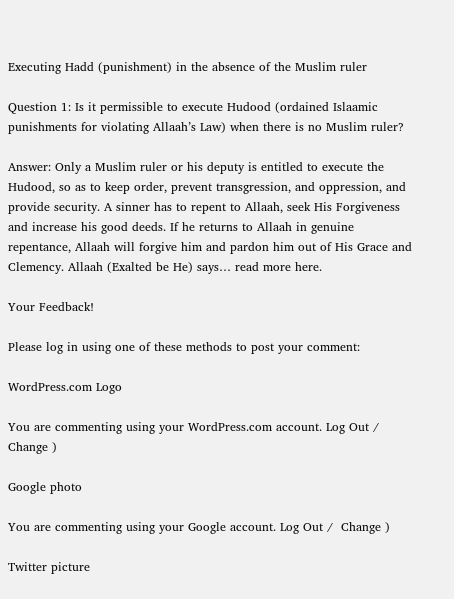Executing Hadd (punishment) in the absence of the Muslim ruler

Question 1: Is it permissible to execute Hudood (ordained Islaamic punishments for violating Allaah’s Law) when there is no Muslim ruler?

Answer: Only a Muslim ruler or his deputy is entitled to execute the Hudood, so as to keep order, prevent transgression, and oppression, and provide security. A sinner has to repent to Allaah, seek His Forgiveness and increase his good deeds. If he returns to Allaah in genuine repentance, Allaah will forgive him and pardon him out of His Grace and Clemency. Allaah (Exalted be He) says… read more here.

Your Feedback!

Please log in using one of these methods to post your comment:

WordPress.com Logo

You are commenting using your WordPress.com account. Log Out /  Change )

Google photo

You are commenting using your Google account. Log Out /  Change )

Twitter picture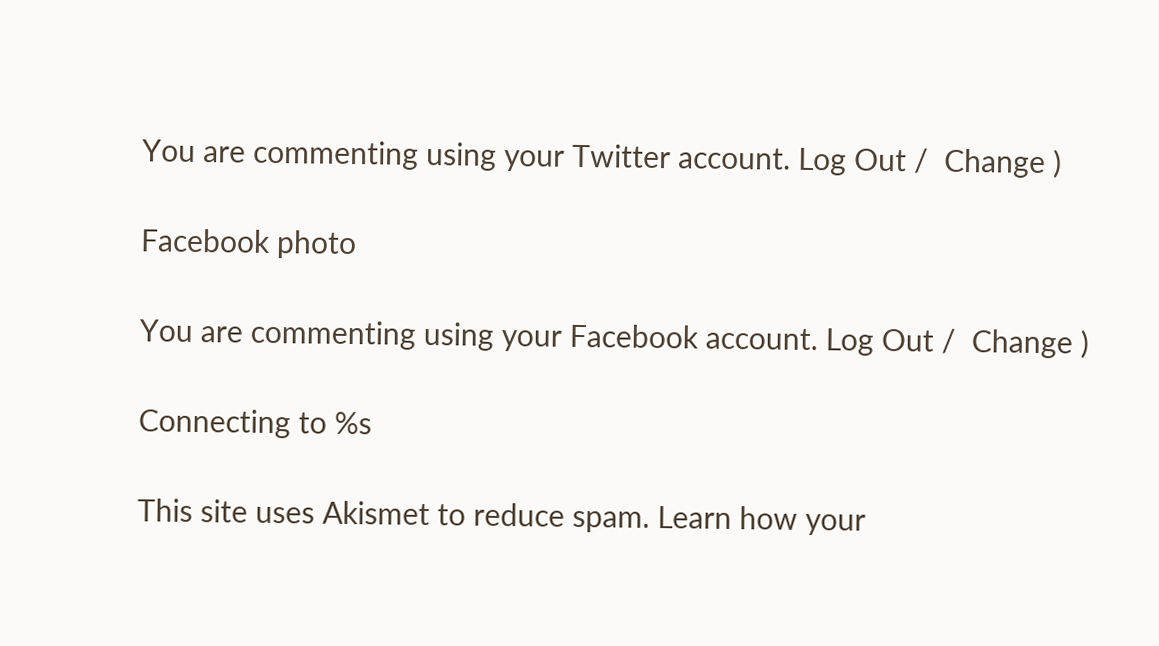You are commenting using your Twitter account. Log Out /  Change )

Facebook photo

You are commenting using your Facebook account. Log Out /  Change )

Connecting to %s

This site uses Akismet to reduce spam. Learn how your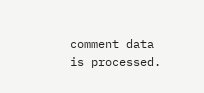comment data is processed.